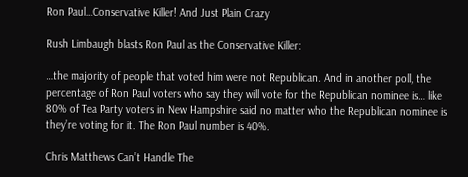Ron Paul…Conservative Killer! And Just Plain Crazy

Rush Limbaugh blasts Ron Paul as the Conservative Killer:

…the majority of people that voted him were not Republican. And in another poll, the percentage of Ron Paul voters who say they will vote for the Republican nominee is… like 80% of Tea Party voters in New Hampshire said no matter who the Republican nominee is they’re voting for it. The Ron Paul number is 40%.

Chris Matthews Can’t Handle The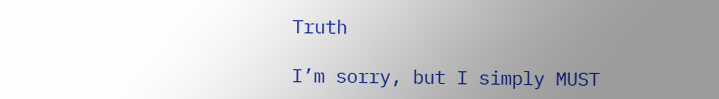Truth

I’m sorry, but I simply MUST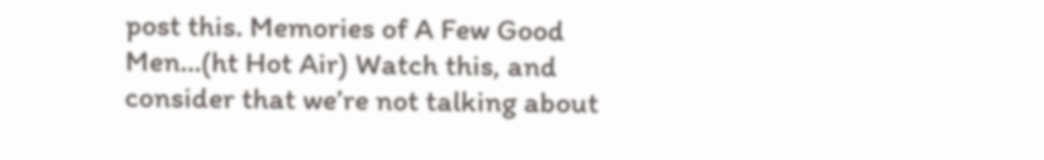post this. Memories of A Few Good Men…(ht Hot Air) Watch this, and consider that we’re not talking about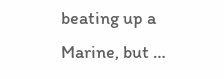beating up a Marine, but …